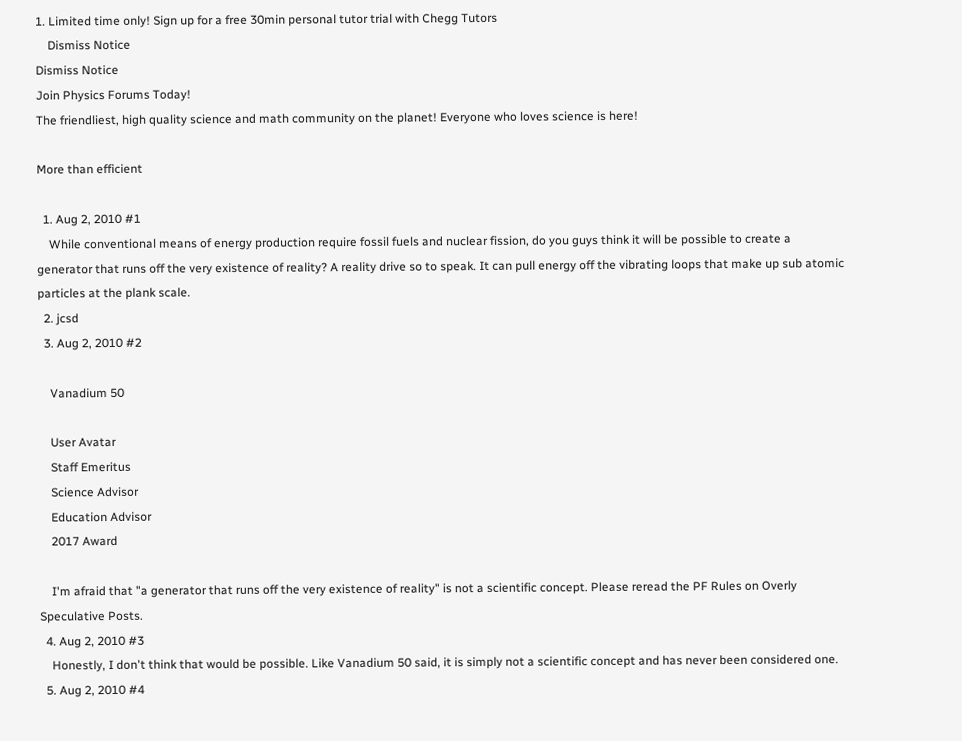1. Limited time only! Sign up for a free 30min personal tutor trial with Chegg Tutors
    Dismiss Notice
Dismiss Notice
Join Physics Forums Today!
The friendliest, high quality science and math community on the planet! Everyone who loves science is here!

More than efficient

  1. Aug 2, 2010 #1
    While conventional means of energy production require fossil fuels and nuclear fission, do you guys think it will be possible to create a generator that runs off the very existence of reality? A reality drive so to speak. It can pull energy off the vibrating loops that make up sub atomic particles at the plank scale.
  2. jcsd
  3. Aug 2, 2010 #2

    Vanadium 50

    User Avatar
    Staff Emeritus
    Science Advisor
    Education Advisor
    2017 Award

    I'm afraid that "a generator that runs off the very existence of reality" is not a scientific concept. Please reread the PF Rules on Overly Speculative Posts.
  4. Aug 2, 2010 #3
    Honestly, I don't think that would be possible. Like Vanadium 50 said, it is simply not a scientific concept and has never been considered one.
  5. Aug 2, 2010 #4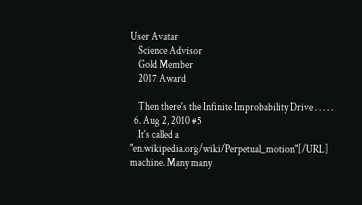User Avatar
    Science Advisor
    Gold Member
    2017 Award

    Then there's the Infinite Improbability Drive . . . . .
  6. Aug 2, 2010 #5
    It's called a "en.wikipedia.org/wiki/Perpetual_motion"[/URL] machine. Many many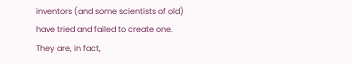inventors (and some scientists of old) have tried and failed to create one. They are, in fact,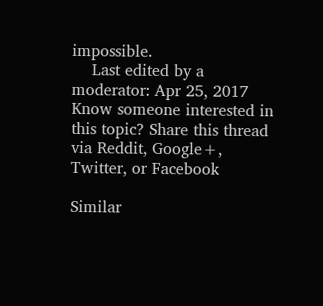impossible.
    Last edited by a moderator: Apr 25, 2017
Know someone interested in this topic? Share this thread via Reddit, Google+, Twitter, or Facebook

Similar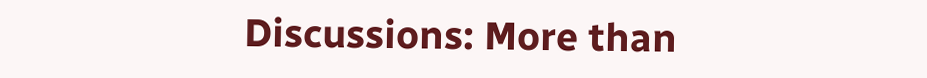Discussions: More than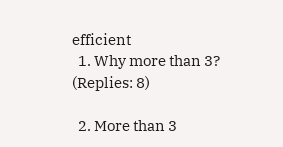efficient
  1. Why more than 3? (Replies: 8)

  2. More than 3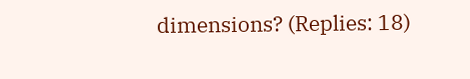dimensions? (Replies: 18)